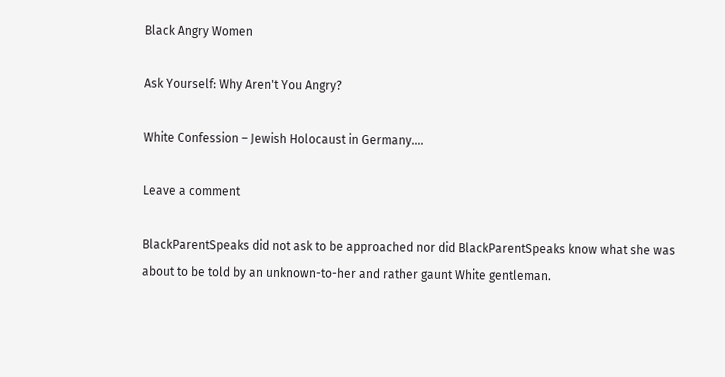Black Angry Women

Ask Yourself: Why Aren't You Angry?

White Confession – Jewish Holocaust in Germany….

Leave a comment

BlackParentSpeaks did not ask to be approached nor did BlackParentSpeaks know what she was about to be told by an unknown-to-her and rather gaunt White gentleman.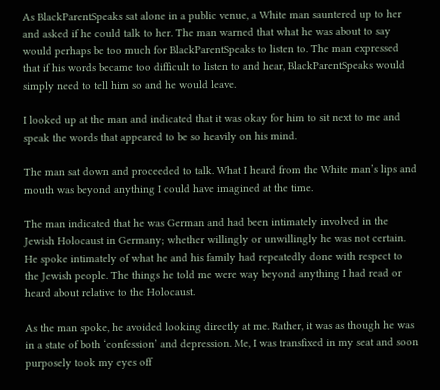As BlackParentSpeaks sat alone in a public venue, a White man sauntered up to her and asked if he could talk to her. The man warned that what he was about to say would perhaps be too much for BlackParentSpeaks to listen to. The man expressed that if his words became too difficult to listen to and hear, BlackParentSpeaks would simply need to tell him so and he would leave.

I looked up at the man and indicated that it was okay for him to sit next to me and speak the words that appeared to be so heavily on his mind.

The man sat down and proceeded to talk. What I heard from the White man’s lips and mouth was beyond anything I could have imagined at the time.

The man indicated that he was German and had been intimately involved in the Jewish Holocaust in Germany; whether willingly or unwillingly he was not certain. He spoke intimately of what he and his family had repeatedly done with respect to the Jewish people. The things he told me were way beyond anything I had read or heard about relative to the Holocaust.

As the man spoke, he avoided looking directly at me. Rather, it was as though he was in a state of both ‘confession’ and depression. Me, I was transfixed in my seat and soon purposely took my eyes off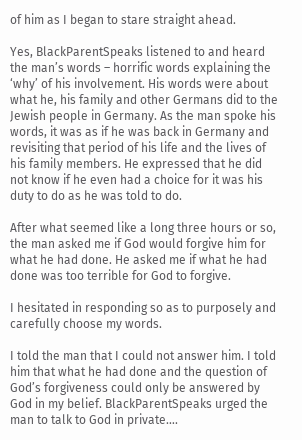of him as I began to stare straight ahead.

Yes, BlackParentSpeaks listened to and heard the man’s words – horrific words explaining the ‘why’ of his involvement. His words were about what he, his family and other Germans did to the Jewish people in Germany. As the man spoke his words, it was as if he was back in Germany and revisiting that period of his life and the lives of his family members. He expressed that he did not know if he even had a choice for it was his duty to do as he was told to do.

After what seemed like a long three hours or so, the man asked me if God would forgive him for what he had done. He asked me if what he had done was too terrible for God to forgive.

I hesitated in responding so as to purposely and carefully choose my words.

I told the man that I could not answer him. I told him that what he had done and the question of God’s forgiveness could only be answered by God in my belief. BlackParentSpeaks urged the man to talk to God in private….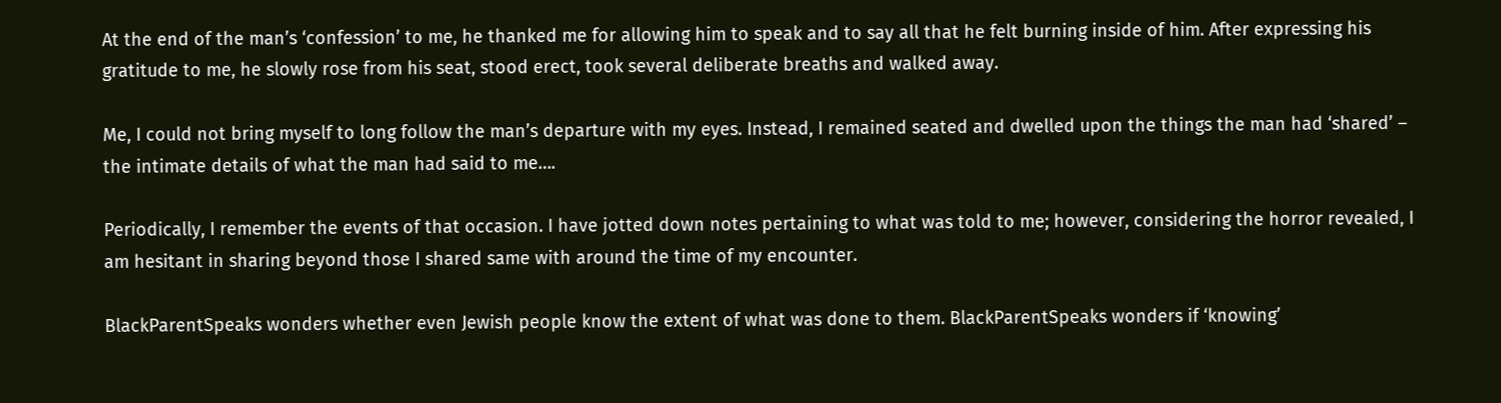At the end of the man’s ‘confession’ to me, he thanked me for allowing him to speak and to say all that he felt burning inside of him. After expressing his gratitude to me, he slowly rose from his seat, stood erect, took several deliberate breaths and walked away.

Me, I could not bring myself to long follow the man’s departure with my eyes. Instead, I remained seated and dwelled upon the things the man had ‘shared’ – the intimate details of what the man had said to me….

Periodically, I remember the events of that occasion. I have jotted down notes pertaining to what was told to me; however, considering the horror revealed, I am hesitant in sharing beyond those I shared same with around the time of my encounter.

BlackParentSpeaks wonders whether even Jewish people know the extent of what was done to them. BlackParentSpeaks wonders if ‘knowing’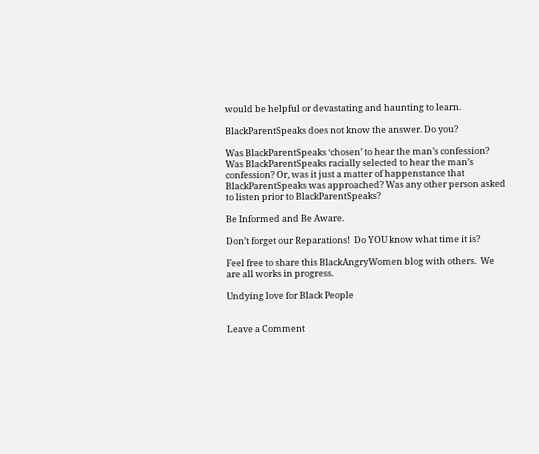would be helpful or devastating and haunting to learn.

BlackParentSpeaks does not know the answer. Do you?

Was BlackParentSpeaks ‘chosen’ to hear the man’s confession? Was BlackParentSpeaks racially selected to hear the man’s confession? Or, was it just a matter of happenstance that BlackParentSpeaks was approached? Was any other person asked to listen prior to BlackParentSpeaks?

Be Informed and Be Aware.

Don’t forget our Reparations!  Do YOU know what time it is?

Feel free to share this BlackAngryWomen blog with others.  We are all works in progress.

Undying love for Black People


Leave a Comment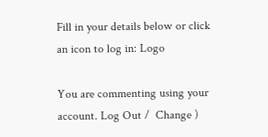Fill in your details below or click an icon to log in: Logo

You are commenting using your account. Log Out /  Change )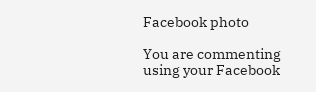Facebook photo

You are commenting using your Facebook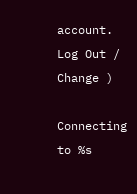account. Log Out /  Change )

Connecting to %s